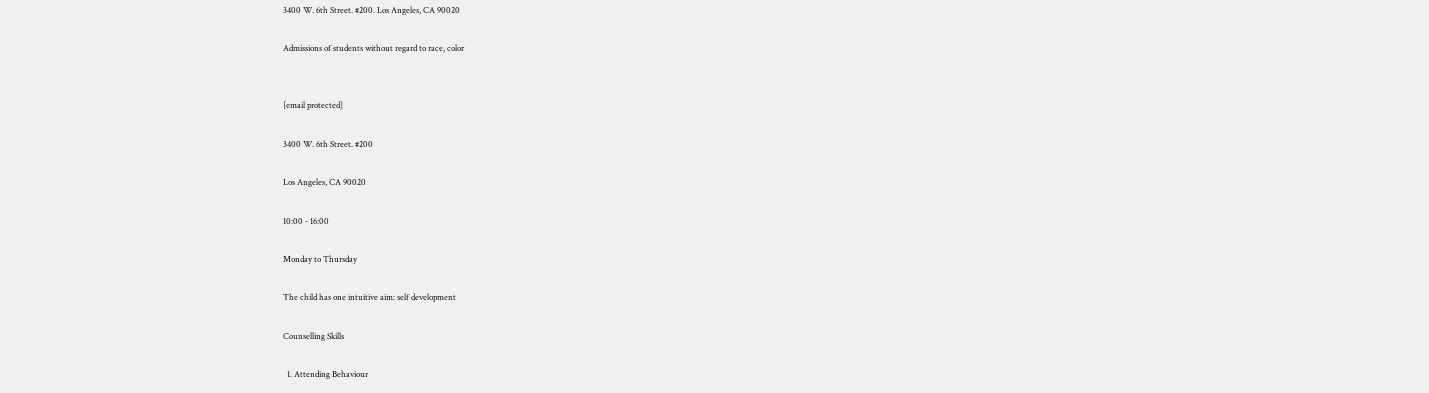3400 W. 6th Street. #200. Los Angeles, CA 90020

Admissions of students without regard to race, color


[email protected]

3400 W. 6th Street. #200

Los Angeles, CA 90020

10:00 - 16:00

Monday to Thursday

The child has one intuitive aim: self development

Counselling Skills

  1. Attending Behaviour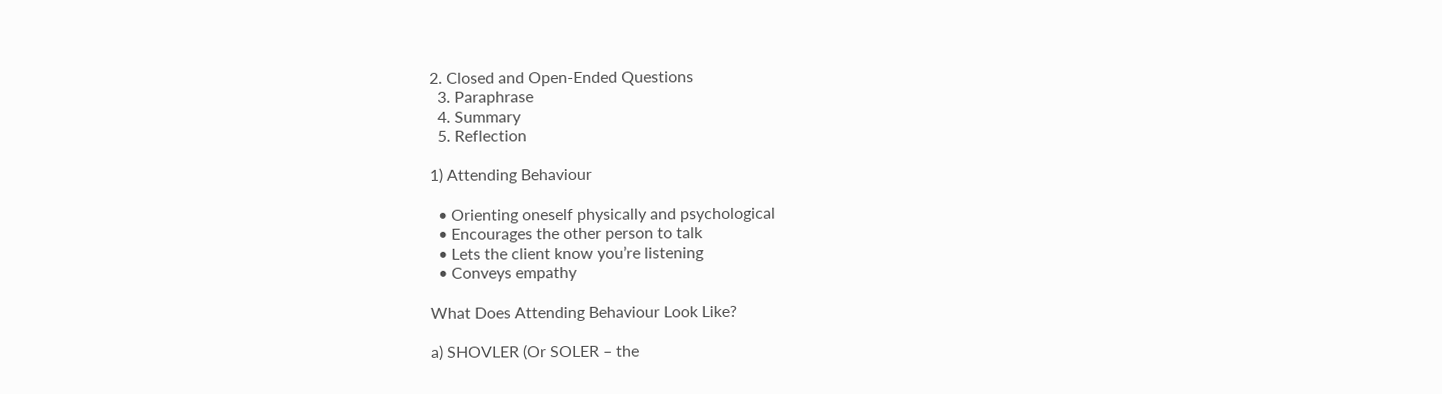2. Closed and Open-Ended Questions
  3. Paraphrase
  4. Summary
  5. Reflection

1) Attending Behaviour

  • Orienting oneself physically and psychological
  • Encourages the other person to talk
  • Lets the client know you’re listening
  • Conveys empathy

What Does Attending Behaviour Look Like?

a) SHOVLER (Or SOLER – the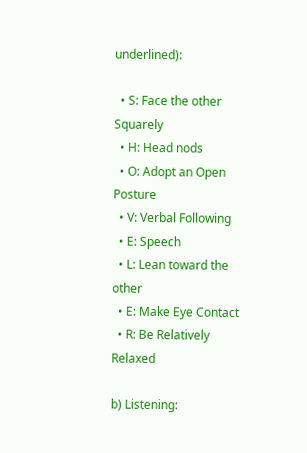underlined):

  • S: Face the other Squarely
  • H: Head nods
  • O: Adopt an Open Posture
  • V: Verbal Following
  • E: Speech
  • L: Lean toward the other
  • E: Make Eye Contact
  • R: Be Relatively Relaxed

b) Listening: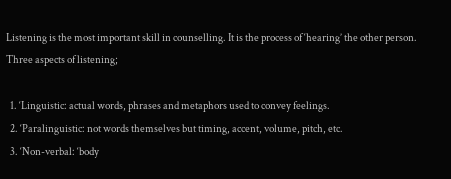Listening is the most important skill in counselling. It is the process of ‘hearing’ the other person. Three aspects of listening;

  1. ‘Linguistic: actual words, phrases and metaphors used to convey feelings.
  2. ‘Paralinguistic: not words themselves but timing, accent, volume, pitch, etc.
  3. ‘Non-verbal: ‘body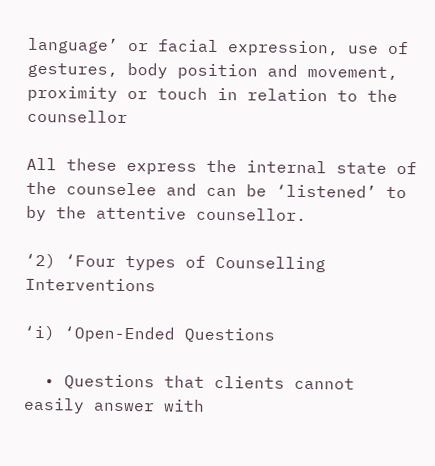language’ or facial expression, use of gestures, body position and movement, proximity or touch in relation to the counsellor

All these express the internal state of the counselee and can be ‘listened’ to by the attentive counsellor.

‘2) ‘Four types of Counselling Interventions

‘i) ‘Open-Ended Questions

  • Questions that clients cannot easily answer with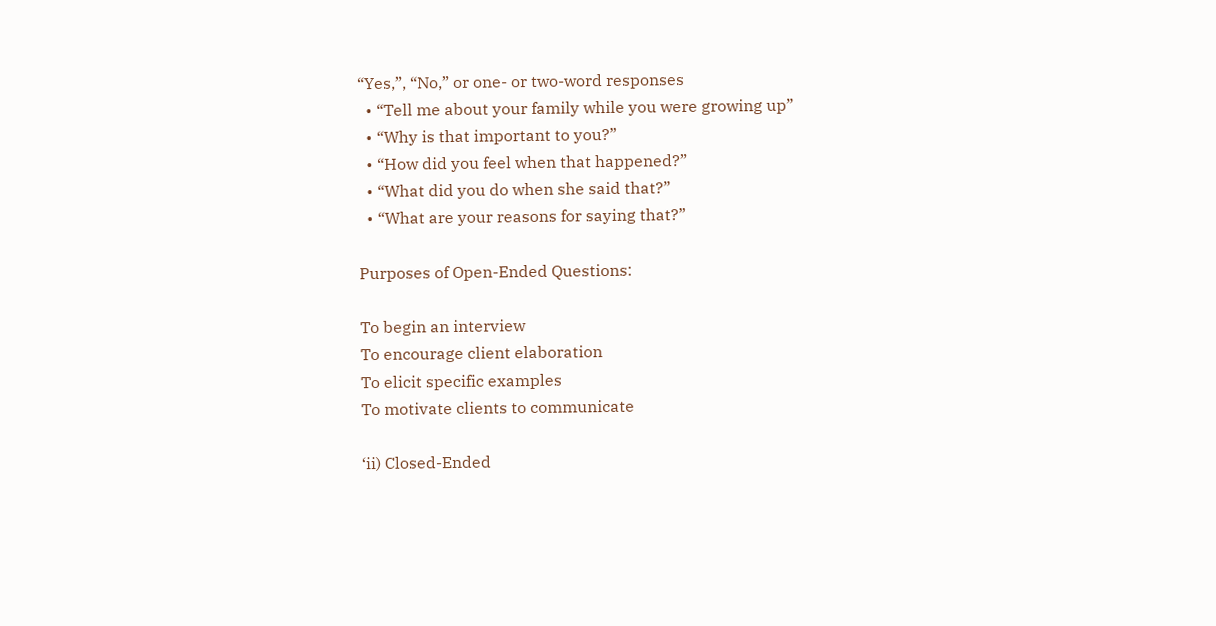“Yes,”, “No,” or one- or two-word responses
  • “Tell me about your family while you were growing up”
  • “Why is that important to you?”
  • “How did you feel when that happened?”
  • “What did you do when she said that?”
  • “What are your reasons for saying that?”

Purposes of Open-Ended Questions:

To begin an interview
To encourage client elaboration
To elicit specific examples
To motivate clients to communicate

‘ii) Closed-Ended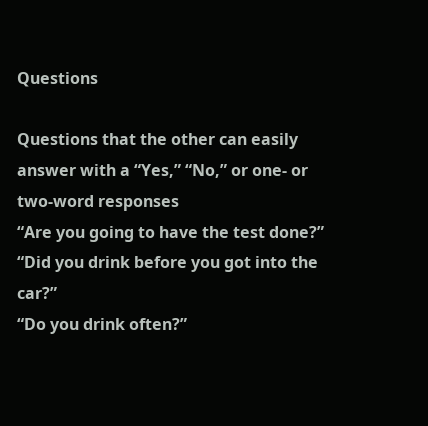Questions

Questions that the other can easily answer with a “Yes,” “No,” or one- or two-word responses
“Are you going to have the test done?”
“Did you drink before you got into the car?”
“Do you drink often?”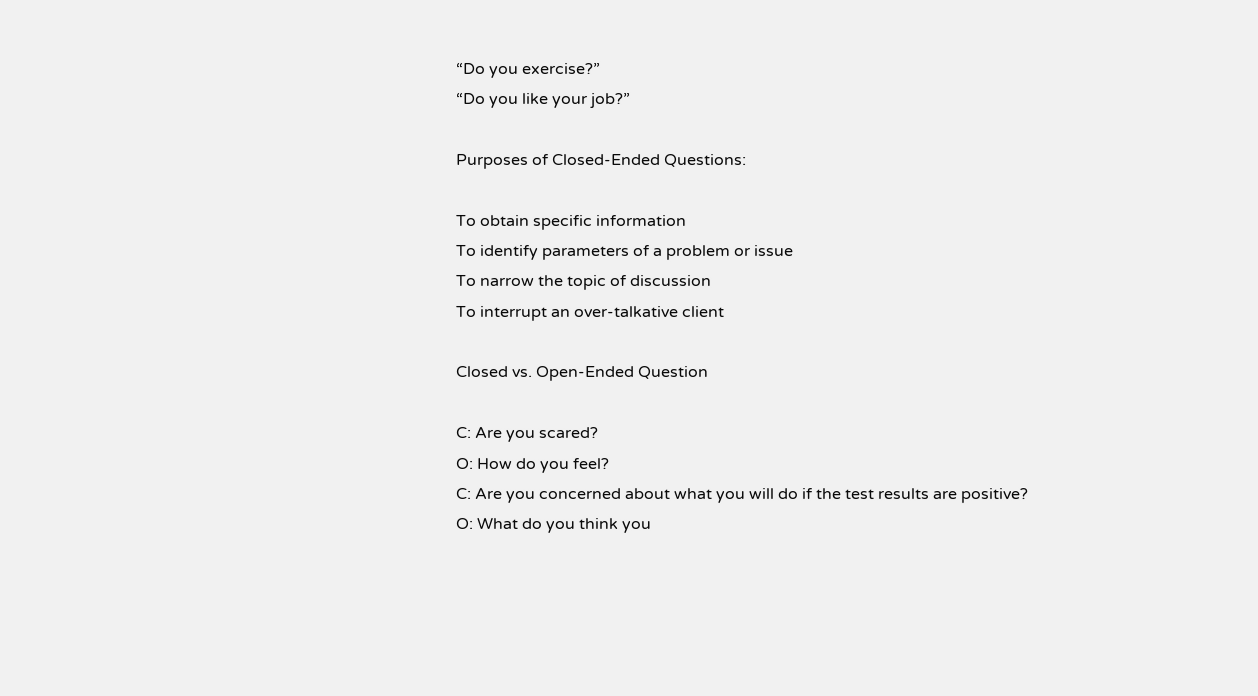“Do you exercise?”
“Do you like your job?”

Purposes of Closed-Ended Questions:

To obtain specific information
To identify parameters of a problem or issue
To narrow the topic of discussion
To interrupt an over-talkative client

Closed vs. Open-Ended Question

C: Are you scared?
O: How do you feel?
C: Are you concerned about what you will do if the test results are positive?
O: What do you think you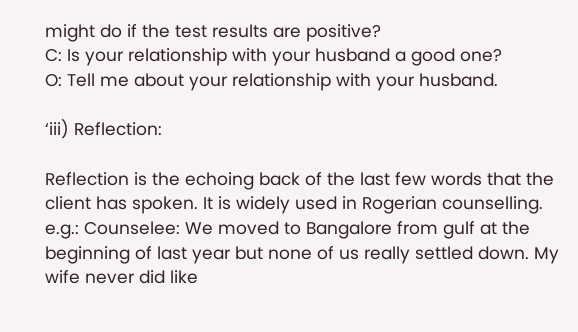might do if the test results are positive?
C: Is your relationship with your husband a good one?
O: Tell me about your relationship with your husband.

‘iii) Reflection:

Reflection is the echoing back of the last few words that the client has spoken. It is widely used in Rogerian counselling.
e.g.: Counselee: We moved to Bangalore from gulf at the beginning of last year but none of us really settled down. My wife never did like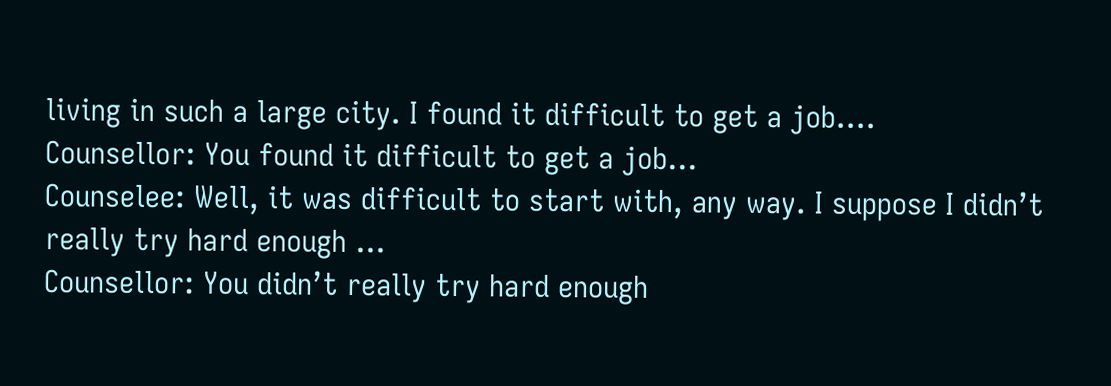living in such a large city. I found it difficult to get a job….
Counsellor: You found it difficult to get a job…
Counselee: Well, it was difficult to start with, any way. I suppose I didn’t really try hard enough …
Counsellor: You didn’t really try hard enough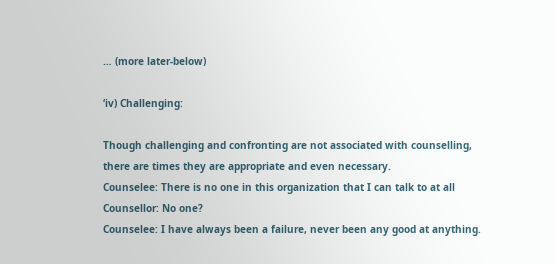… (more later-below)

‘iv) Challenging:

Though challenging and confronting are not associated with counselling, there are times they are appropriate and even necessary.
Counselee: There is no one in this organization that I can talk to at all
Counsellor: No one?
Counselee: I have always been a failure, never been any good at anything.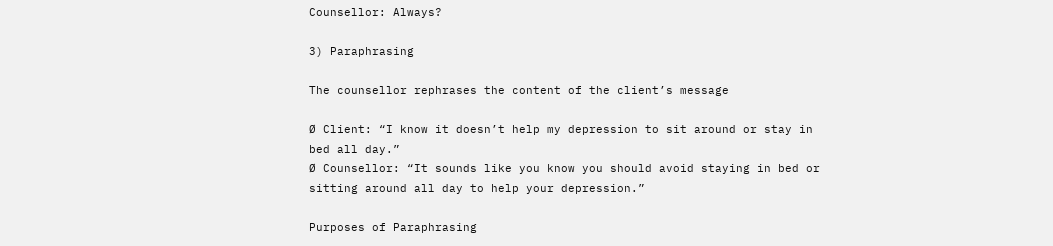Counsellor: Always?

3) Paraphrasing

The counsellor rephrases the content of the client’s message

Ø Client: “I know it doesn’t help my depression to sit around or stay in bed all day.”
Ø Counsellor: “It sounds like you know you should avoid staying in bed or sitting around all day to help your depression.”

Purposes of Paraphrasing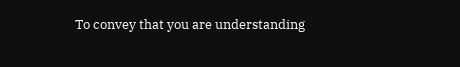To convey that you are understanding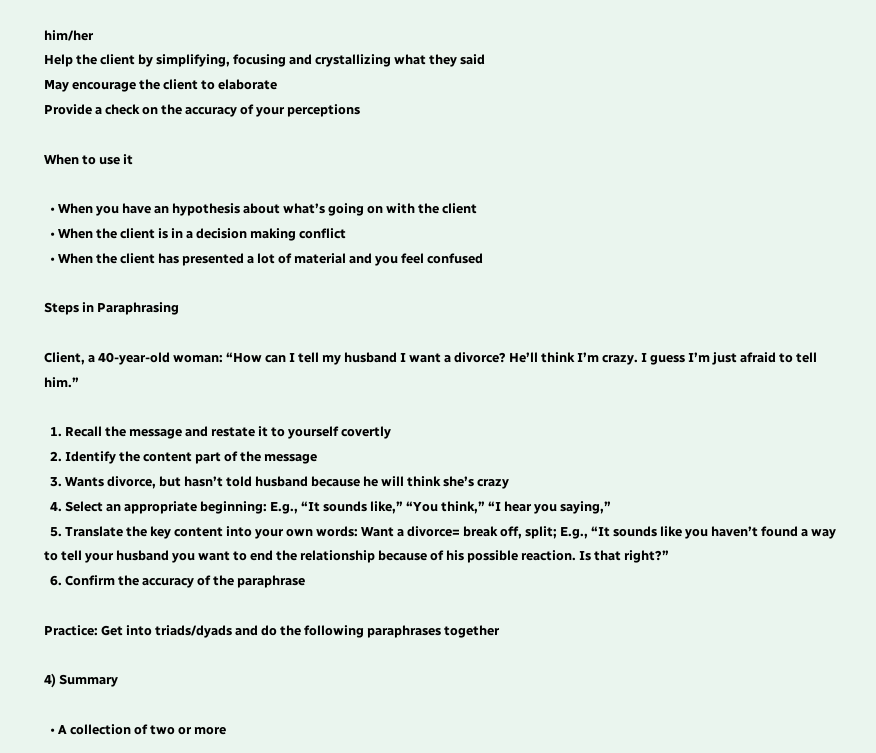him/her
Help the client by simplifying, focusing and crystallizing what they said
May encourage the client to elaborate
Provide a check on the accuracy of your perceptions

When to use it

  • When you have an hypothesis about what’s going on with the client
  • When the client is in a decision making conflict
  • When the client has presented a lot of material and you feel confused

Steps in Paraphrasing

Client, a 40-year-old woman: “How can I tell my husband I want a divorce? He’ll think I’m crazy. I guess I’m just afraid to tell him.”

  1. Recall the message and restate it to yourself covertly
  2. Identify the content part of the message
  3. Wants divorce, but hasn’t told husband because he will think she’s crazy
  4. Select an appropriate beginning: E.g., “It sounds like,” “You think,” “I hear you saying,”
  5. Translate the key content into your own words: Want a divorce= break off, split; E.g., “It sounds like you haven’t found a way to tell your husband you want to end the relationship because of his possible reaction. Is that right?”
  6. Confirm the accuracy of the paraphrase

Practice: Get into triads/dyads and do the following paraphrases together

4) Summary

  • A collection of two or more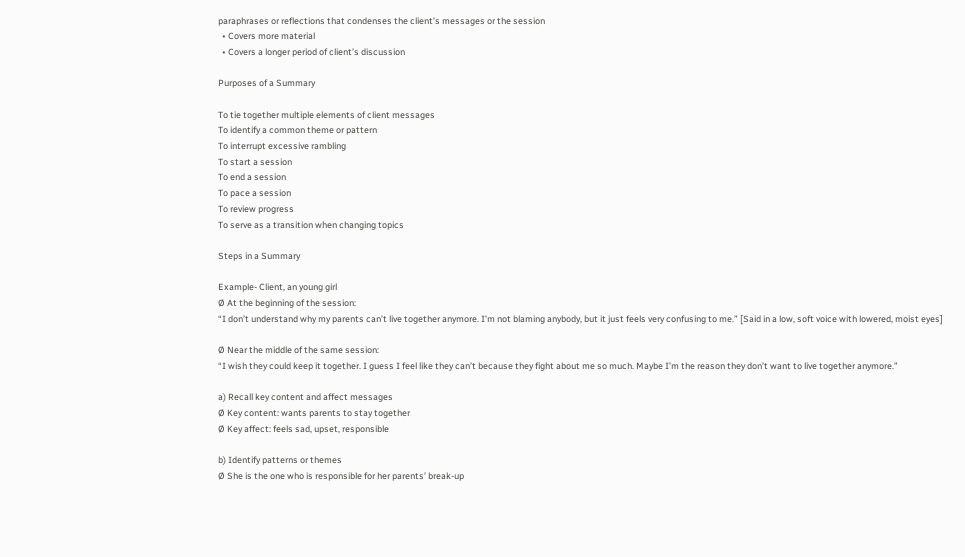paraphrases or reflections that condenses the client’s messages or the session
  • Covers more material
  • Covers a longer period of client’s discussion

Purposes of a Summary

To tie together multiple elements of client messages
To identify a common theme or pattern
To interrupt excessive rambling
To start a session
To end a session
To pace a session
To review progress
To serve as a transition when changing topics

Steps in a Summary

Example- Client, an young girl
Ø At the beginning of the session:
“I don’t understand why my parents can’t live together anymore. I’m not blaming anybody, but it just feels very confusing to me.” [Said in a low, soft voice with lowered, moist eyes]

Ø Near the middle of the same session:
“I wish they could keep it together. I guess I feel like they can’t because they fight about me so much. Maybe I’m the reason they don’t want to live together anymore.”

a) Recall key content and affect messages
Ø Key content: wants parents to stay together
Ø Key affect: feels sad, upset, responsible

b) Identify patterns or themes
Ø She is the one who is responsible for her parents’ break-up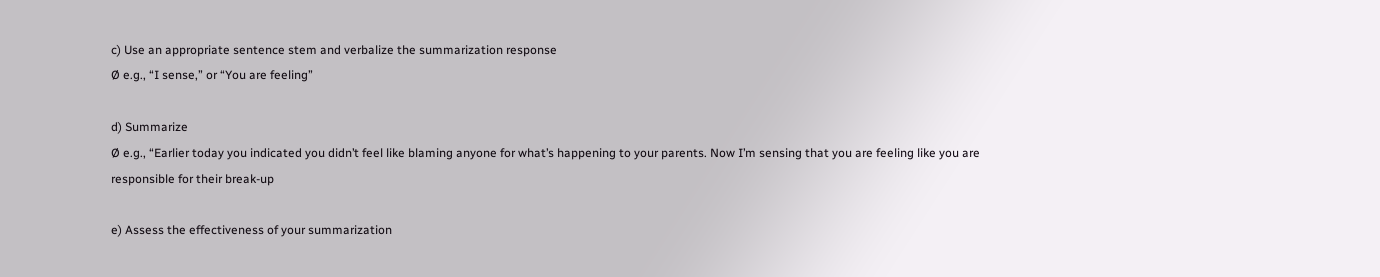c) Use an appropriate sentence stem and verbalize the summarization response
Ø e.g., “I sense,” or “You are feeling”

d) Summarize
Ø e.g., “Earlier today you indicated you didn’t feel like blaming anyone for what’s happening to your parents. Now I’m sensing that you are feeling like you are responsible for their break-up

e) Assess the effectiveness of your summarization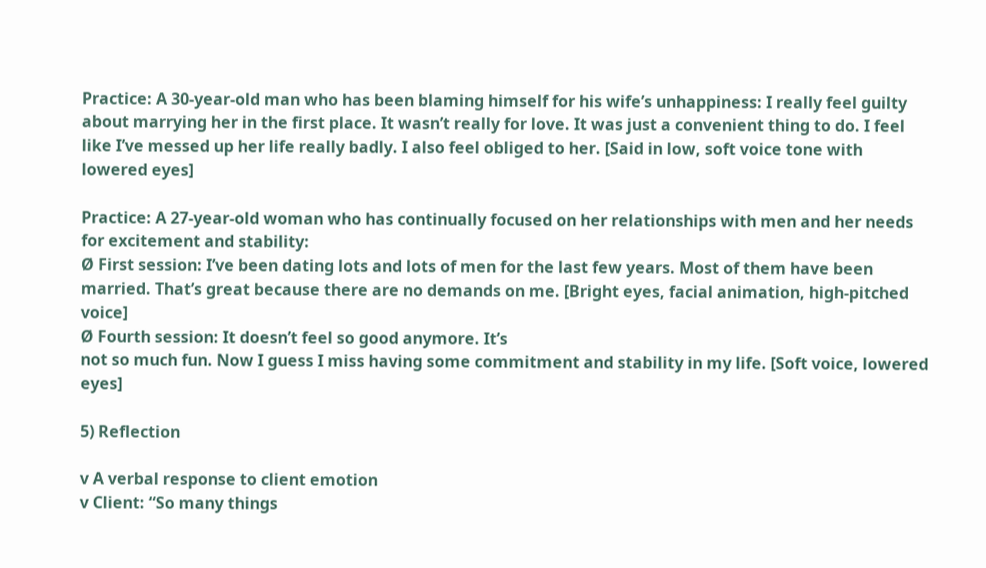Practice: A 30-year-old man who has been blaming himself for his wife’s unhappiness: I really feel guilty about marrying her in the first place. It wasn’t really for love. It was just a convenient thing to do. I feel like I’ve messed up her life really badly. I also feel obliged to her. [Said in low, soft voice tone with lowered eyes]

Practice: A 27-year-old woman who has continually focused on her relationships with men and her needs for excitement and stability:
Ø First session: I’ve been dating lots and lots of men for the last few years. Most of them have been married. That’s great because there are no demands on me. [Bright eyes, facial animation, high-pitched voice]
Ø Fourth session: It doesn’t feel so good anymore. It’s
not so much fun. Now I guess I miss having some commitment and stability in my life. [Soft voice, lowered eyes]

5) Reflection

v A verbal response to client emotion
v Client: “So many things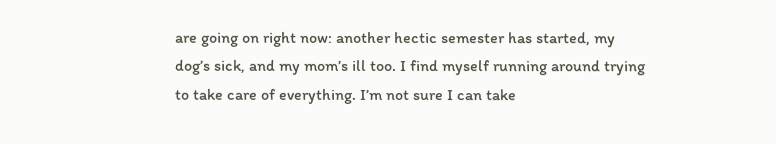are going on right now: another hectic semester has started, my dog’s sick, and my mom’s ill too. I find myself running around trying to take care of everything. I’m not sure I can take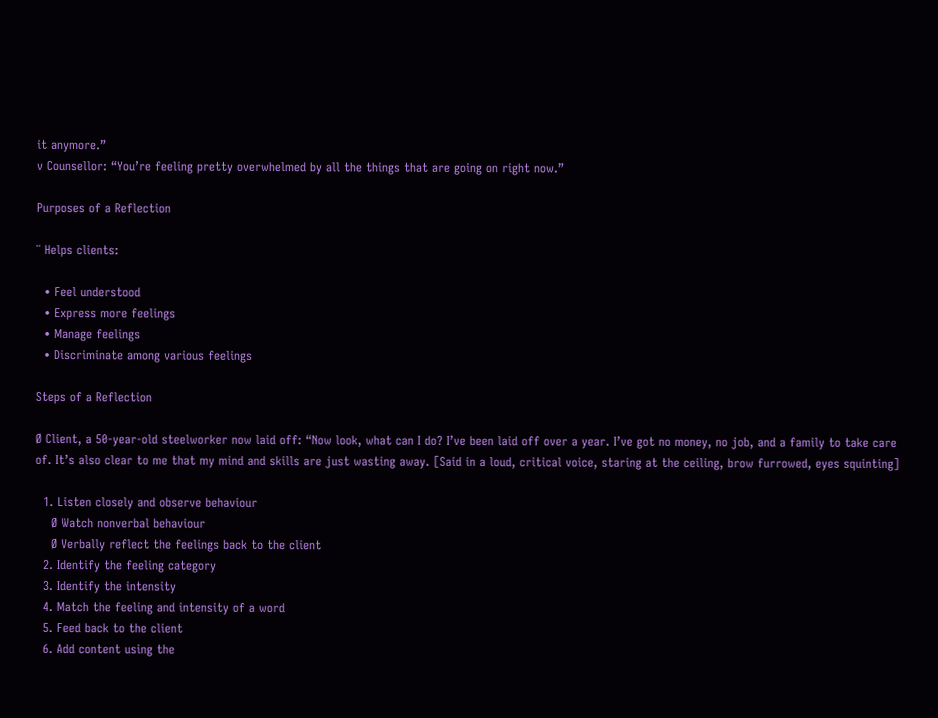it anymore.”
v Counsellor: “You’re feeling pretty overwhelmed by all the things that are going on right now.”

Purposes of a Reflection

¨ Helps clients:

  • Feel understood
  • Express more feelings
  • Manage feelings
  • Discriminate among various feelings

Steps of a Reflection

Ø Client, a 50-year-old steelworker now laid off: “Now look, what can I do? I’ve been laid off over a year. I’ve got no money, no job, and a family to take care of. It’s also clear to me that my mind and skills are just wasting away. [Said in a loud, critical voice, staring at the ceiling, brow furrowed, eyes squinting]

  1. Listen closely and observe behaviour
    Ø Watch nonverbal behaviour
    Ø Verbally reflect the feelings back to the client
  2. Identify the feeling category
  3. Identify the intensity
  4. Match the feeling and intensity of a word
  5. Feed back to the client
  6. Add content using the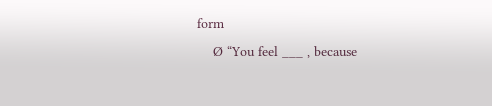form
    Ø “You feel ___ , because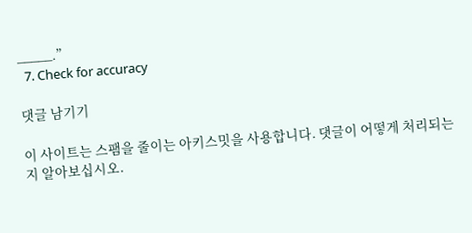_____.”
  7. Check for accuracy

댓글 남기기

이 사이트는 스팸을 줄이는 아키스밋을 사용합니다. 댓글이 어떻게 처리되는지 알아보십시오.